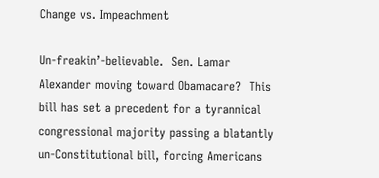Change vs. Impeachment

Un-freakin’-believable.  Sen. Lamar Alexander moving toward Obamacare?  This bill has set a precedent for a tyrannical congressional majority passing a blatantly un-Constitutional bill, forcing Americans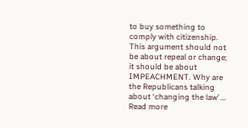to buy something to comply with citizenship. This argument should not be about repeal or change; it should be about IMPEACHMENT. Why are the Republicans talking about ‘changing the law’ … Read more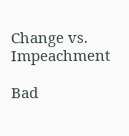Change vs. Impeachment

Bad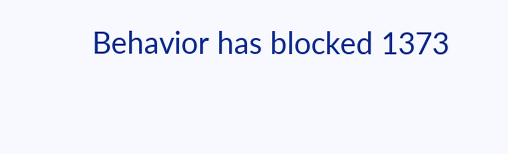Behavior has blocked 1373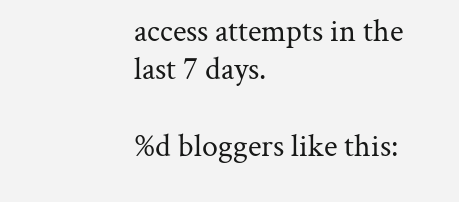access attempts in the last 7 days.

%d bloggers like this: